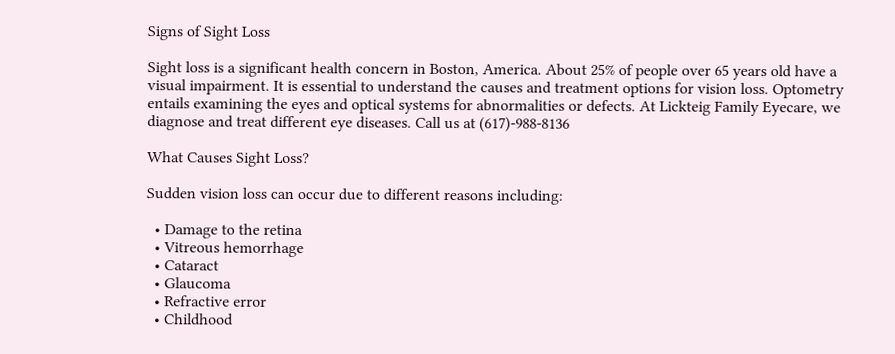Signs of Sight Loss

Sight loss is a significant health concern in Boston, America. About 25% of people over 65 years old have a visual impairment. It is essential to understand the causes and treatment options for vision loss. Optometry entails examining the eyes and optical systems for abnormalities or defects. At Lickteig Family Eyecare, we diagnose and treat different eye diseases. Call us at (617)-988-8136

What Causes Sight Loss?

Sudden vision loss can occur due to different reasons including:

  • Damage to the retina
  • Vitreous hemorrhage
  • Cataract
  • Glaucoma
  • Refractive error
  • Childhood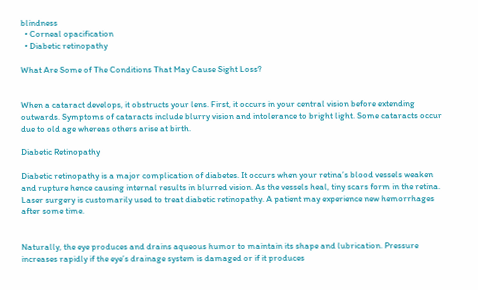blindness
  • Corneal opacification
  • Diabetic retinopathy

What Are Some of The Conditions That May Cause Sight Loss?


When a cataract develops, it obstructs your lens. First, it occurs in your central vision before extending outwards. Symptoms of cataracts include blurry vision and intolerance to bright light. Some cataracts occur due to old age whereas others arise at birth.

Diabetic Retinopathy

Diabetic retinopathy is a major complication of diabetes. It occurs when your retina’s blood vessels weaken and rupture hence causing internal results in blurred vision. As the vessels heal, tiny scars form in the retina. Laser surgery is customarily used to treat diabetic retinopathy. A patient may experience new hemorrhages after some time.


Naturally, the eye produces and drains aqueous humor to maintain its shape and lubrication. Pressure increases rapidly if the eye’s drainage system is damaged or if it produces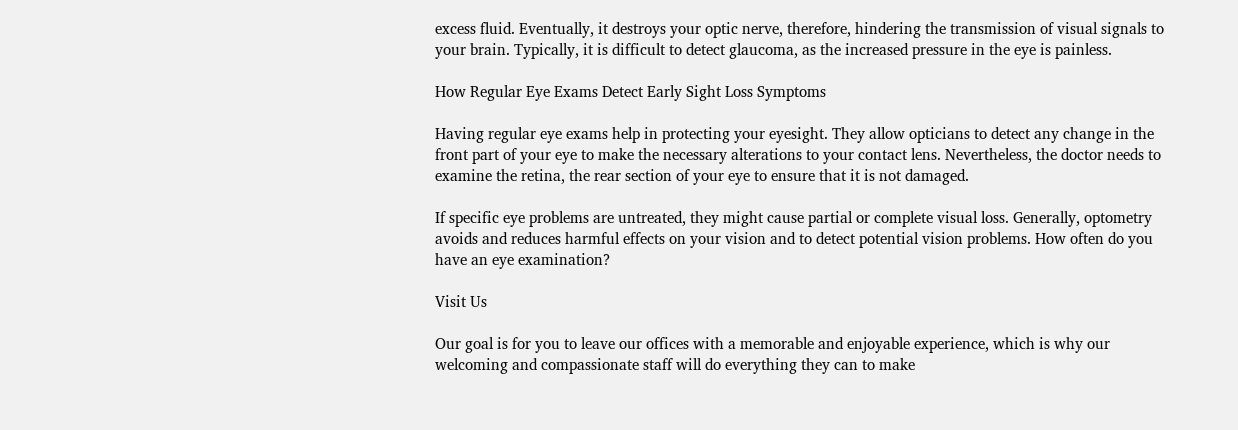excess fluid. Eventually, it destroys your optic nerve, therefore, hindering the transmission of visual signals to your brain. Typically, it is difficult to detect glaucoma, as the increased pressure in the eye is painless.

How Regular Eye Exams Detect Early Sight Loss Symptoms

Having regular eye exams help in protecting your eyesight. They allow opticians to detect any change in the front part of your eye to make the necessary alterations to your contact lens. Nevertheless, the doctor needs to examine the retina, the rear section of your eye to ensure that it is not damaged.

If specific eye problems are untreated, they might cause partial or complete visual loss. Generally, optometry avoids and reduces harmful effects on your vision and to detect potential vision problems. How often do you have an eye examination?

Visit Us

Our goal is for you to leave our offices with a memorable and enjoyable experience, which is why our welcoming and compassionate staff will do everything they can to make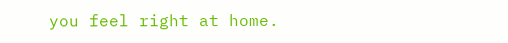you feel right at home.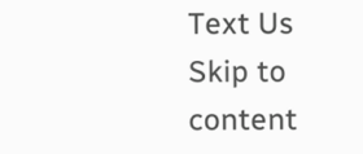Text Us
Skip to content